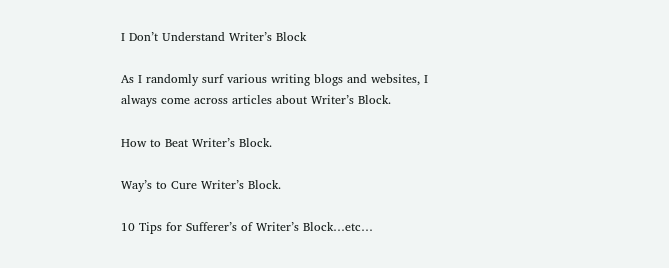I Don’t Understand Writer’s Block

As I randomly surf various writing blogs and websites, I always come across articles about Writer’s Block.

How to Beat Writer’s Block.

Way’s to Cure Writer’s Block.

10 Tips for Sufferer’s of Writer’s Block…etc…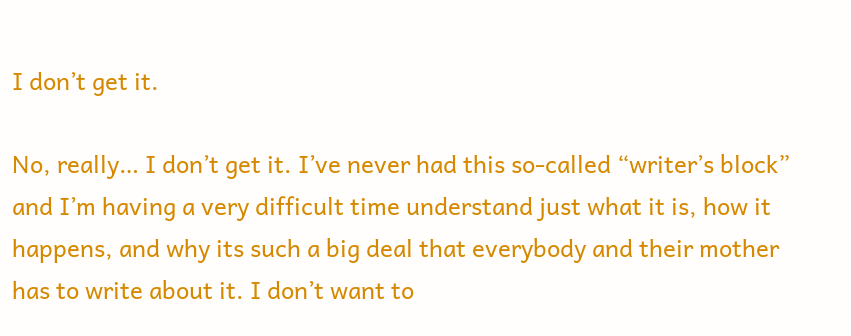I don’t get it.

No, really… I don’t get it. I’ve never had this so-called “writer’s block” and I’m having a very difficult time understand just what it is, how it happens, and why its such a big deal that everybody and their mother has to write about it. I don’t want to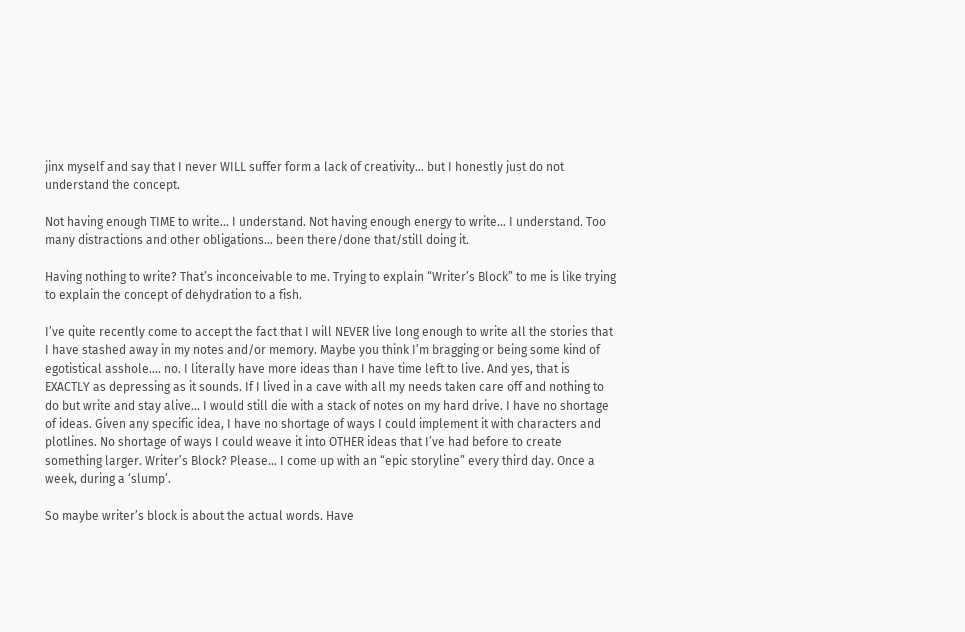jinx myself and say that I never WILL suffer form a lack of creativity… but I honestly just do not understand the concept.

Not having enough TIME to write… I understand. Not having enough energy to write… I understand. Too many distractions and other obligations… been there/done that/still doing it.

Having nothing to write? That’s inconceivable to me. Trying to explain “Writer’s Block” to me is like trying to explain the concept of dehydration to a fish.

I’ve quite recently come to accept the fact that I will NEVER live long enough to write all the stories that I have stashed away in my notes and/or memory. Maybe you think I’m bragging or being some kind of egotistical asshole…. no. I literally have more ideas than I have time left to live. And yes, that is EXACTLY as depressing as it sounds. If I lived in a cave with all my needs taken care off and nothing to do but write and stay alive… I would still die with a stack of notes on my hard drive. I have no shortage of ideas. Given any specific idea, I have no shortage of ways I could implement it with characters and plotlines. No shortage of ways I could weave it into OTHER ideas that I’ve had before to create something larger. Writer’s Block? Please… I come up with an “epic storyline” every third day. Once a week, during a ‘slump’.

So maybe writer’s block is about the actual words. Have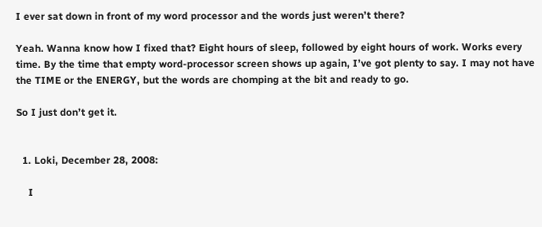I ever sat down in front of my word processor and the words just weren’t there?

Yeah. Wanna know how I fixed that? Eight hours of sleep, followed by eight hours of work. Works every time. By the time that empty word-processor screen shows up again, I’ve got plenty to say. I may not have the TIME or the ENERGY, but the words are chomping at the bit and ready to go.

So I just don’t get it.


  1. Loki, December 28, 2008:

    I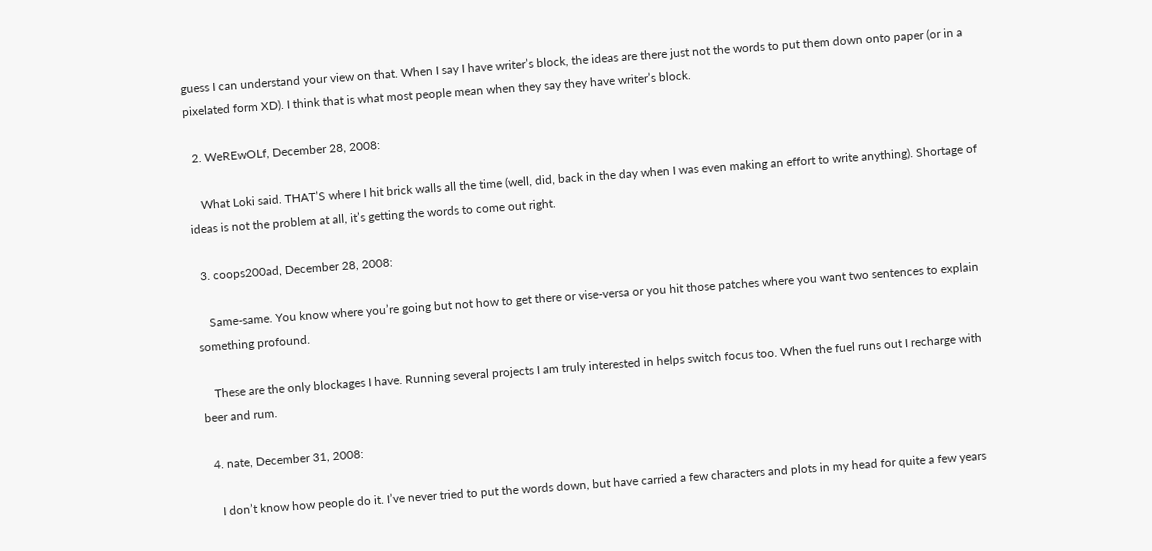guess I can understand your view on that. When I say I have writer’s block, the ideas are there just not the words to put them down onto paper (or in a pixelated form XD). I think that is what most people mean when they say they have writer’s block.

  2. WeREwOLf, December 28, 2008:

    What Loki said. THAT’S where I hit brick walls all the time (well, did, back in the day when I was even making an effort to write anything). Shortage of ideas is not the problem at all, it’s getting the words to come out right.

  3. coops200ad, December 28, 2008:

    Same-same. You know where you’re going but not how to get there or vise-versa or you hit those patches where you want two sentences to explain something profound.

    These are the only blockages I have. Running several projects I am truly interested in helps switch focus too. When the fuel runs out I recharge with beer and rum.

  4. nate, December 31, 2008:

    I don’t know how people do it. I’ve never tried to put the words down, but have carried a few characters and plots in my head for quite a few years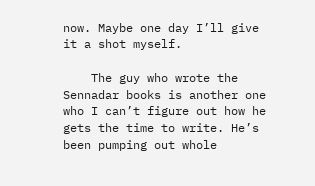now. Maybe one day I’ll give it a shot myself.

    The guy who wrote the Sennadar books is another one who I can’t figure out how he gets the time to write. He’s been pumping out whole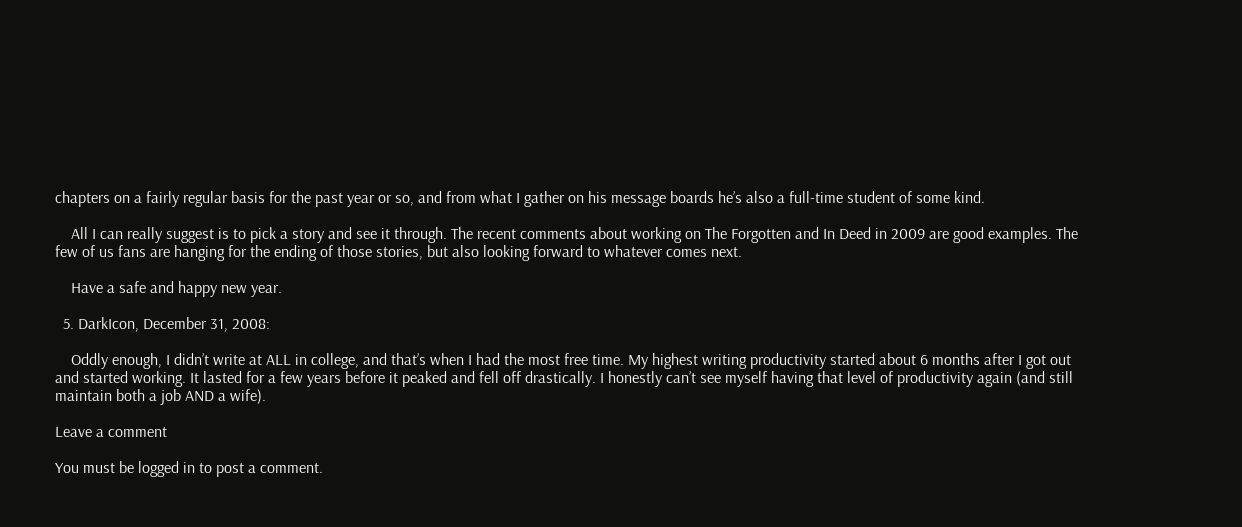chapters on a fairly regular basis for the past year or so, and from what I gather on his message boards he’s also a full-time student of some kind.

    All I can really suggest is to pick a story and see it through. The recent comments about working on The Forgotten and In Deed in 2009 are good examples. The few of us fans are hanging for the ending of those stories, but also looking forward to whatever comes next.

    Have a safe and happy new year.

  5. DarkIcon, December 31, 2008:

    Oddly enough, I didn’t write at ALL in college, and that’s when I had the most free time. My highest writing productivity started about 6 months after I got out and started working. It lasted for a few years before it peaked and fell off drastically. I honestly can’t see myself having that level of productivity again (and still maintain both a job AND a wife).

Leave a comment

You must be logged in to post a comment.